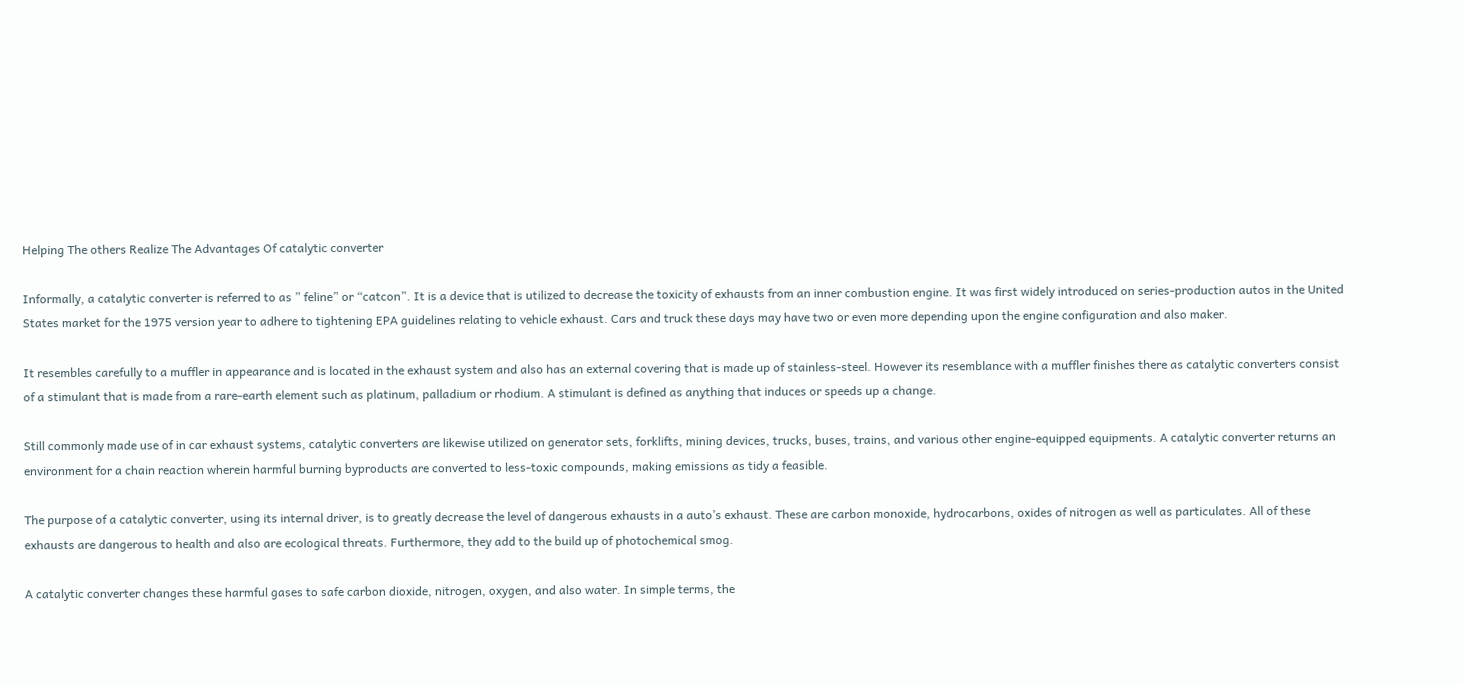Helping The others Realize The Advantages Of catalytic converter

Informally, a catalytic converter is referred to as ” feline” or “catcon”. It is a device that is utilized to decrease the toxicity of exhausts from an inner combustion engine. It was first widely introduced on series-production autos in the United States market for the 1975 version year to adhere to tightening EPA guidelines relating to vehicle exhaust. Cars and truck these days may have two or even more depending upon the engine configuration and also maker.

It resembles carefully to a muffler in appearance and is located in the exhaust system and also has an external covering that is made up of stainless-steel. However its resemblance with a muffler finishes there as catalytic converters consist of a stimulant that is made from a rare-earth element such as platinum, palladium or rhodium. A stimulant is defined as anything that induces or speeds up a change.

Still commonly made use of in car exhaust systems, catalytic converters are likewise utilized on generator sets, forklifts, mining devices, trucks, buses, trains, and various other engine-equipped equipments. A catalytic converter returns an environment for a chain reaction wherein harmful burning byproducts are converted to less-toxic compounds, making emissions as tidy a feasible.

The purpose of a catalytic converter, using its internal driver, is to greatly decrease the level of dangerous exhausts in a auto’s exhaust. These are carbon monoxide, hydrocarbons, oxides of nitrogen as well as particulates. All of these exhausts are dangerous to health and also are ecological threats. Furthermore, they add to the build up of photochemical smog.

A catalytic converter changes these harmful gases to safe carbon dioxide, nitrogen, oxygen, and also water. In simple terms, the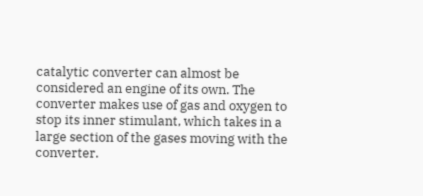catalytic converter can almost be considered an engine of its own. The converter makes use of gas and oxygen to stop its inner stimulant, which takes in a large section of the gases moving with the converter.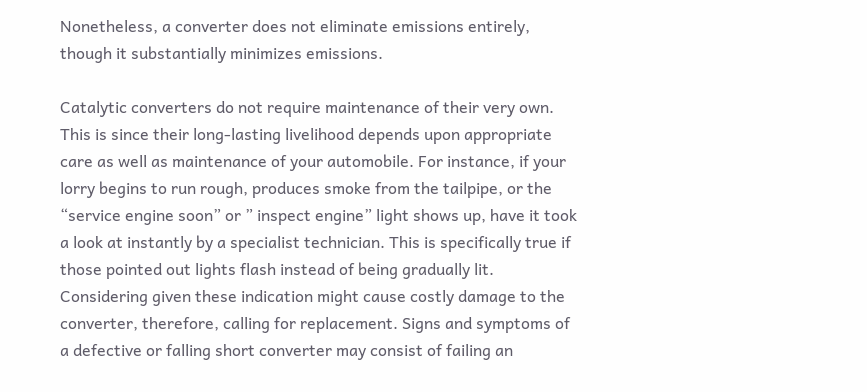Nonetheless, a converter does not eliminate emissions entirely, though it substantially minimizes emissions.

Catalytic converters do not require maintenance of their very own. This is since their long-lasting livelihood depends upon appropriate care as well as maintenance of your automobile. For instance, if your lorry begins to run rough, produces smoke from the tailpipe, or the “service engine soon” or ” inspect engine” light shows up, have it took a look at instantly by a specialist technician. This is specifically true if those pointed out lights flash instead of being gradually lit. Considering given these indication might cause costly damage to the converter, therefore, calling for replacement. Signs and symptoms of a defective or falling short converter may consist of failing an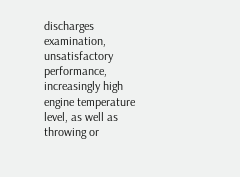discharges examination, unsatisfactory performance, increasingly high engine temperature level, as well as throwing or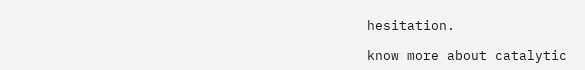hesitation.

know more about catalytic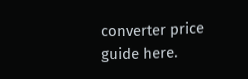converter price guide here.